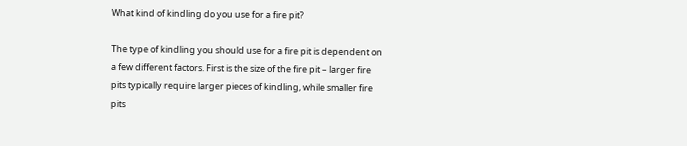What kind of kindling do you use for a fire pit?

The type of kindling you should use for a fire pit is dependent on a few different factors. First is the size of the fire pit – larger fire pits typically require larger pieces of kindling, while smaller fire pits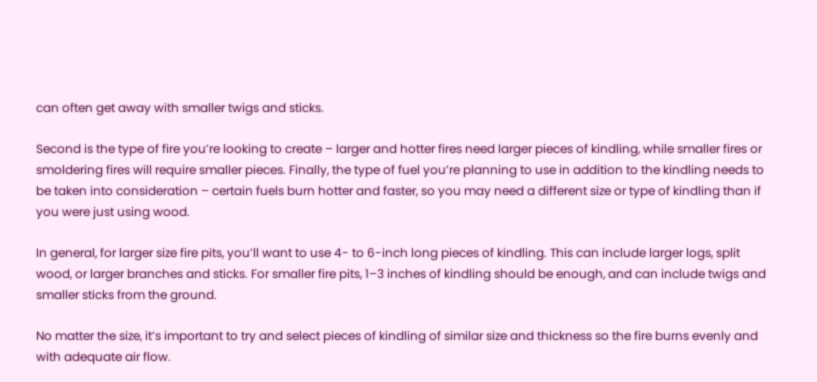can often get away with smaller twigs and sticks.

Second is the type of fire you’re looking to create – larger and hotter fires need larger pieces of kindling, while smaller fires or smoldering fires will require smaller pieces. Finally, the type of fuel you’re planning to use in addition to the kindling needs to be taken into consideration – certain fuels burn hotter and faster, so you may need a different size or type of kindling than if you were just using wood.

In general, for larger size fire pits, you’ll want to use 4- to 6-inch long pieces of kindling. This can include larger logs, split wood, or larger branches and sticks. For smaller fire pits, 1–3 inches of kindling should be enough, and can include twigs and smaller sticks from the ground.

No matter the size, it’s important to try and select pieces of kindling of similar size and thickness so the fire burns evenly and with adequate air flow.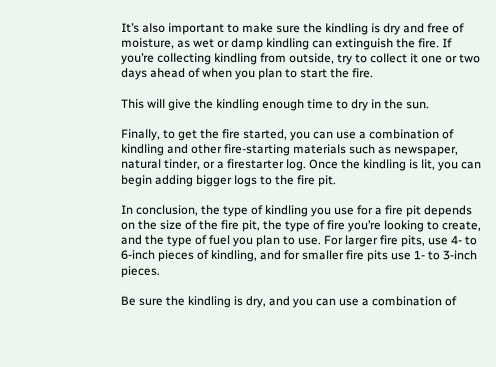It’s also important to make sure the kindling is dry and free of moisture, as wet or damp kindling can extinguish the fire. If you’re collecting kindling from outside, try to collect it one or two days ahead of when you plan to start the fire.

This will give the kindling enough time to dry in the sun.

Finally, to get the fire started, you can use a combination of kindling and other fire-starting materials such as newspaper, natural tinder, or a firestarter log. Once the kindling is lit, you can begin adding bigger logs to the fire pit.

In conclusion, the type of kindling you use for a fire pit depends on the size of the fire pit, the type of fire you’re looking to create, and the type of fuel you plan to use. For larger fire pits, use 4- to 6-inch pieces of kindling, and for smaller fire pits use 1- to 3-inch pieces.

Be sure the kindling is dry, and you can use a combination of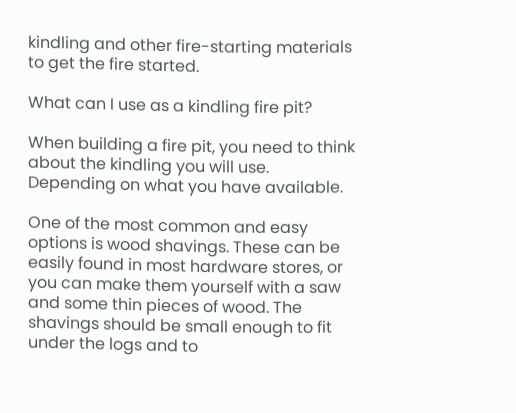kindling and other fire-starting materials to get the fire started.

What can I use as a kindling fire pit?

When building a fire pit, you need to think about the kindling you will use. Depending on what you have available.

One of the most common and easy options is wood shavings. These can be easily found in most hardware stores, or you can make them yourself with a saw and some thin pieces of wood. The shavings should be small enough to fit under the logs and to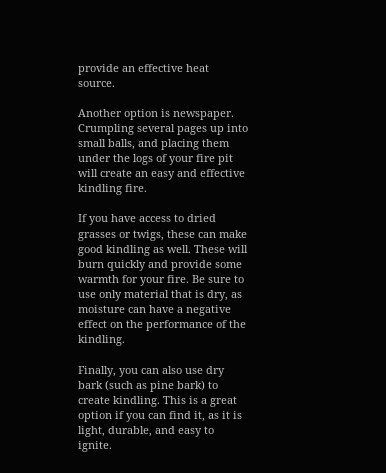provide an effective heat source.

Another option is newspaper. Crumpling several pages up into small balls, and placing them under the logs of your fire pit will create an easy and effective kindling fire.

If you have access to dried grasses or twigs, these can make good kindling as well. These will burn quickly and provide some warmth for your fire. Be sure to use only material that is dry, as moisture can have a negative effect on the performance of the kindling.

Finally, you can also use dry bark (such as pine bark) to create kindling. This is a great option if you can find it, as it is light, durable, and easy to ignite.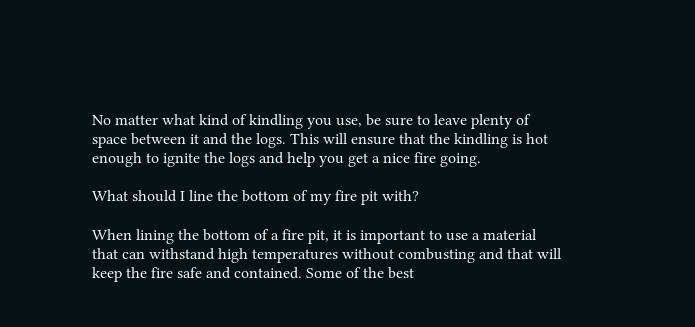No matter what kind of kindling you use, be sure to leave plenty of space between it and the logs. This will ensure that the kindling is hot enough to ignite the logs and help you get a nice fire going.

What should I line the bottom of my fire pit with?

When lining the bottom of a fire pit, it is important to use a material that can withstand high temperatures without combusting and that will keep the fire safe and contained. Some of the best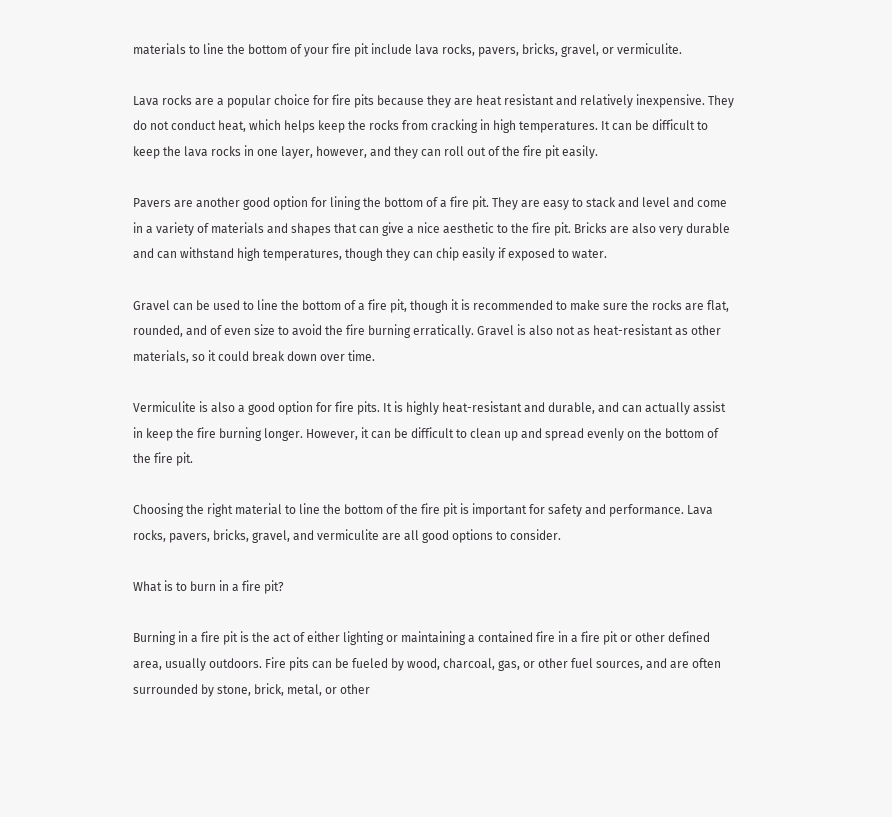materials to line the bottom of your fire pit include lava rocks, pavers, bricks, gravel, or vermiculite.

Lava rocks are a popular choice for fire pits because they are heat resistant and relatively inexpensive. They do not conduct heat, which helps keep the rocks from cracking in high temperatures. It can be difficult to keep the lava rocks in one layer, however, and they can roll out of the fire pit easily.

Pavers are another good option for lining the bottom of a fire pit. They are easy to stack and level and come in a variety of materials and shapes that can give a nice aesthetic to the fire pit. Bricks are also very durable and can withstand high temperatures, though they can chip easily if exposed to water.

Gravel can be used to line the bottom of a fire pit, though it is recommended to make sure the rocks are flat, rounded, and of even size to avoid the fire burning erratically. Gravel is also not as heat-resistant as other materials, so it could break down over time.

Vermiculite is also a good option for fire pits. It is highly heat-resistant and durable, and can actually assist in keep the fire burning longer. However, it can be difficult to clean up and spread evenly on the bottom of the fire pit.

Choosing the right material to line the bottom of the fire pit is important for safety and performance. Lava rocks, pavers, bricks, gravel, and vermiculite are all good options to consider.

What is to burn in a fire pit?

Burning in a fire pit is the act of either lighting or maintaining a contained fire in a fire pit or other defined area, usually outdoors. Fire pits can be fueled by wood, charcoal, gas, or other fuel sources, and are often surrounded by stone, brick, metal, or other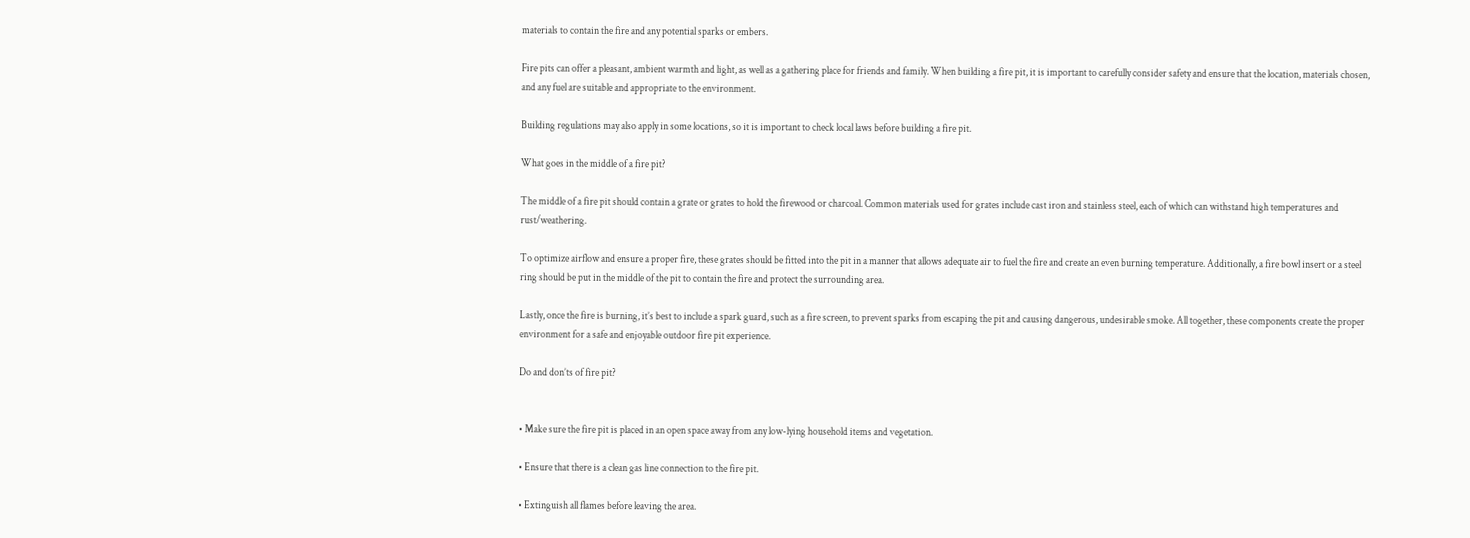materials to contain the fire and any potential sparks or embers.

Fire pits can offer a pleasant, ambient warmth and light, as well as a gathering place for friends and family. When building a fire pit, it is important to carefully consider safety and ensure that the location, materials chosen, and any fuel are suitable and appropriate to the environment.

Building regulations may also apply in some locations, so it is important to check local laws before building a fire pit.

What goes in the middle of a fire pit?

The middle of a fire pit should contain a grate or grates to hold the firewood or charcoal. Common materials used for grates include cast iron and stainless steel, each of which can withstand high temperatures and rust/weathering.

To optimize airflow and ensure a proper fire, these grates should be fitted into the pit in a manner that allows adequate air to fuel the fire and create an even burning temperature. Additionally, a fire bowl insert or a steel ring should be put in the middle of the pit to contain the fire and protect the surrounding area.

Lastly, once the fire is burning, it’s best to include a spark guard, such as a fire screen, to prevent sparks from escaping the pit and causing dangerous, undesirable smoke. All together, these components create the proper environment for a safe and enjoyable outdoor fire pit experience.

Do and don’ts of fire pit?


• Make sure the fire pit is placed in an open space away from any low-lying household items and vegetation.

• Ensure that there is a clean gas line connection to the fire pit.

• Extinguish all flames before leaving the area.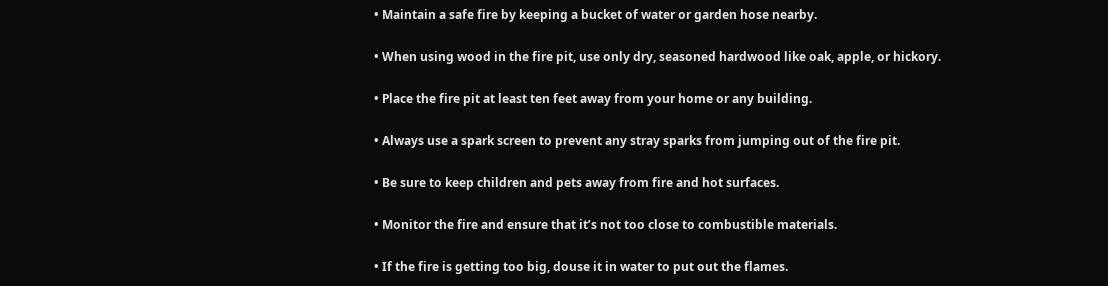• Maintain a safe fire by keeping a bucket of water or garden hose nearby.

• When using wood in the fire pit, use only dry, seasoned hardwood like oak, apple, or hickory.

• Place the fire pit at least ten feet away from your home or any building.

• Always use a spark screen to prevent any stray sparks from jumping out of the fire pit.

• Be sure to keep children and pets away from fire and hot surfaces.

• Monitor the fire and ensure that it’s not too close to combustible materials.

• If the fire is getting too big, douse it in water to put out the flames.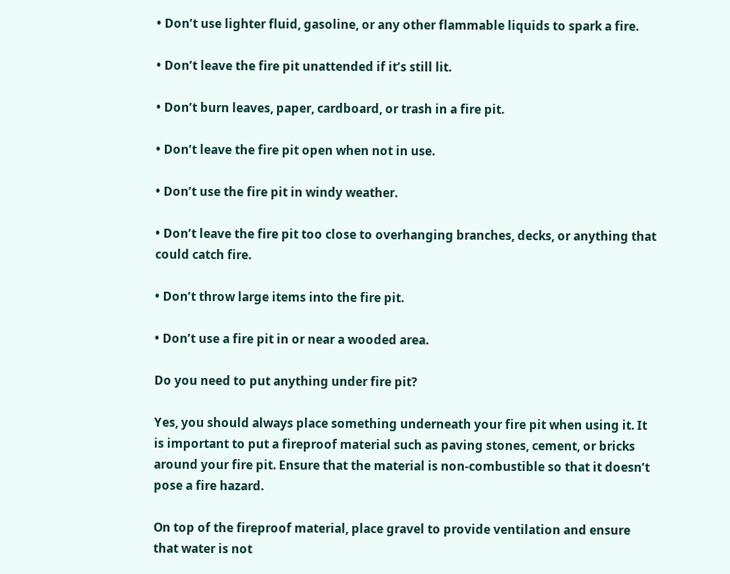• Don’t use lighter fluid, gasoline, or any other flammable liquids to spark a fire.

• Don’t leave the fire pit unattended if it’s still lit.

• Don’t burn leaves, paper, cardboard, or trash in a fire pit.

• Don’t leave the fire pit open when not in use.

• Don’t use the fire pit in windy weather.

• Don’t leave the fire pit too close to overhanging branches, decks, or anything that could catch fire.

• Don’t throw large items into the fire pit.

• Don’t use a fire pit in or near a wooded area.

Do you need to put anything under fire pit?

Yes, you should always place something underneath your fire pit when using it. It is important to put a fireproof material such as paving stones, cement, or bricks around your fire pit. Ensure that the material is non-combustible so that it doesn’t pose a fire hazard.

On top of the fireproof material, place gravel to provide ventilation and ensure that water is not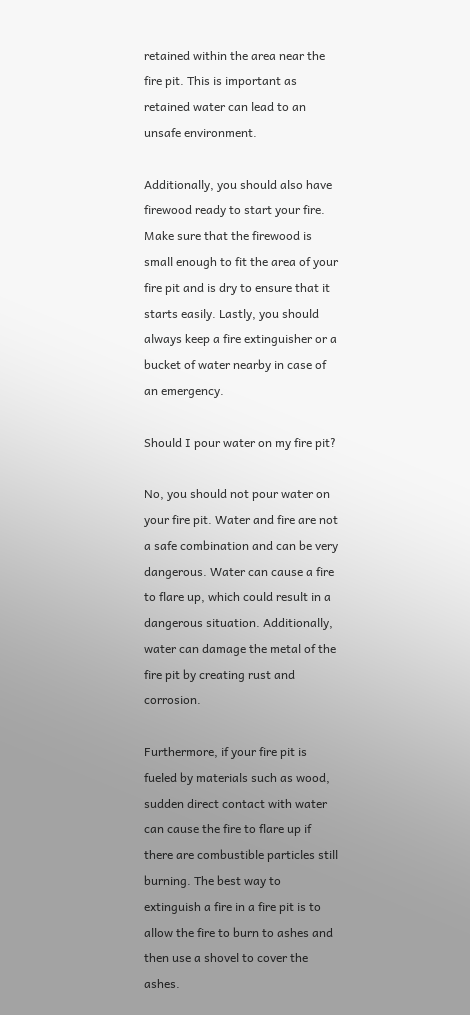retained within the area near the fire pit. This is important as retained water can lead to an unsafe environment.

Additionally, you should also have firewood ready to start your fire. Make sure that the firewood is small enough to fit the area of your fire pit and is dry to ensure that it starts easily. Lastly, you should always keep a fire extinguisher or a bucket of water nearby in case of an emergency.

Should I pour water on my fire pit?

No, you should not pour water on your fire pit. Water and fire are not a safe combination and can be very dangerous. Water can cause a fire to flare up, which could result in a dangerous situation. Additionally, water can damage the metal of the fire pit by creating rust and corrosion.

Furthermore, if your fire pit is fueled by materials such as wood, sudden direct contact with water can cause the fire to flare up if there are combustible particles still burning. The best way to extinguish a fire in a fire pit is to allow the fire to burn to ashes and then use a shovel to cover the ashes.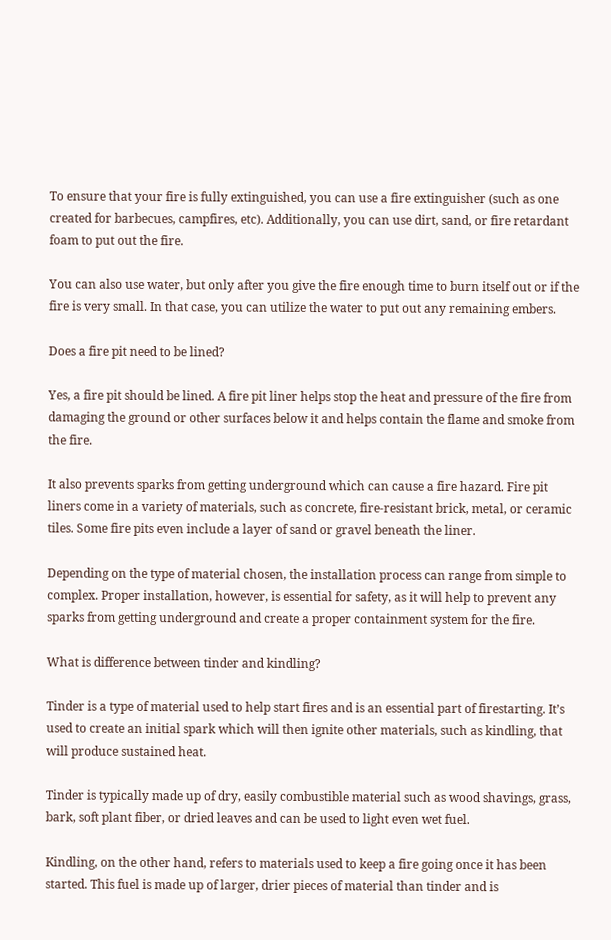To ensure that your fire is fully extinguished, you can use a fire extinguisher (such as one created for barbecues, campfires, etc). Additionally, you can use dirt, sand, or fire retardant foam to put out the fire.

You can also use water, but only after you give the fire enough time to burn itself out or if the fire is very small. In that case, you can utilize the water to put out any remaining embers.

Does a fire pit need to be lined?

Yes, a fire pit should be lined. A fire pit liner helps stop the heat and pressure of the fire from damaging the ground or other surfaces below it and helps contain the flame and smoke from the fire.

It also prevents sparks from getting underground which can cause a fire hazard. Fire pit liners come in a variety of materials, such as concrete, fire-resistant brick, metal, or ceramic tiles. Some fire pits even include a layer of sand or gravel beneath the liner.

Depending on the type of material chosen, the installation process can range from simple to complex. Proper installation, however, is essential for safety, as it will help to prevent any sparks from getting underground and create a proper containment system for the fire.

What is difference between tinder and kindling?

Tinder is a type of material used to help start fires and is an essential part of firestarting. It’s used to create an initial spark which will then ignite other materials, such as kindling, that will produce sustained heat.

Tinder is typically made up of dry, easily combustible material such as wood shavings, grass, bark, soft plant fiber, or dried leaves and can be used to light even wet fuel.

Kindling, on the other hand, refers to materials used to keep a fire going once it has been started. This fuel is made up of larger, drier pieces of material than tinder and is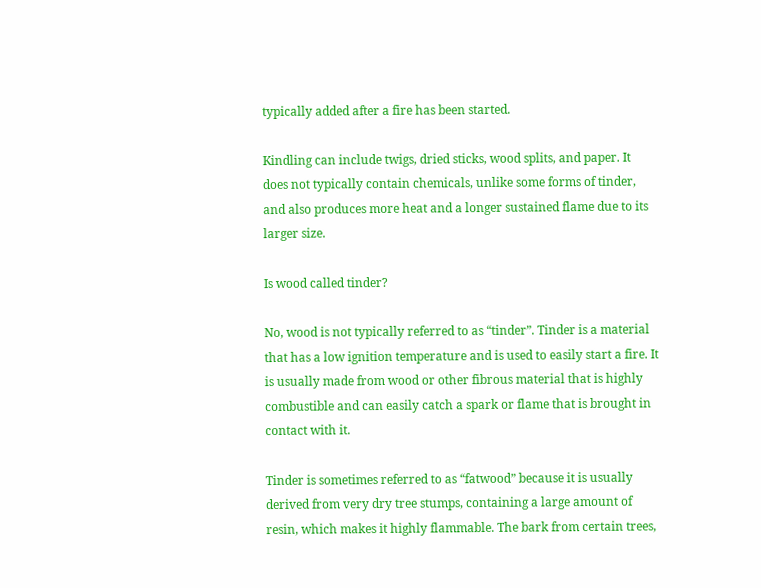typically added after a fire has been started.

Kindling can include twigs, dried sticks, wood splits, and paper. It does not typically contain chemicals, unlike some forms of tinder, and also produces more heat and a longer sustained flame due to its larger size.

Is wood called tinder?

No, wood is not typically referred to as “tinder”. Tinder is a material that has a low ignition temperature and is used to easily start a fire. It is usually made from wood or other fibrous material that is highly combustible and can easily catch a spark or flame that is brought in contact with it.

Tinder is sometimes referred to as “fatwood” because it is usually derived from very dry tree stumps, containing a large amount of resin, which makes it highly flammable. The bark from certain trees,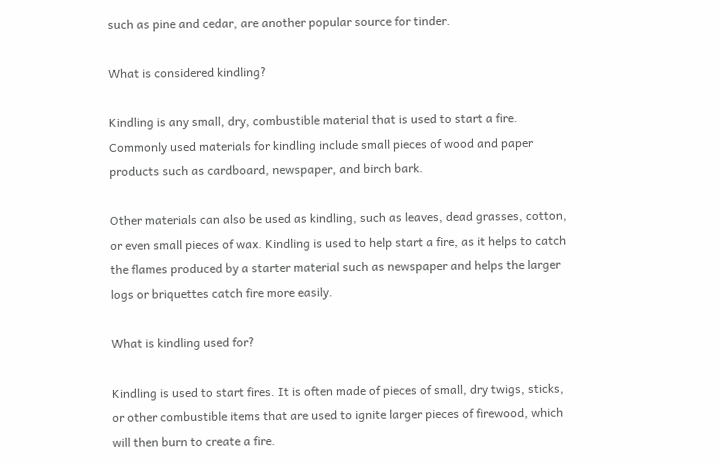such as pine and cedar, are another popular source for tinder.

What is considered kindling?

Kindling is any small, dry, combustible material that is used to start a fire. Commonly used materials for kindling include small pieces of wood and paper products such as cardboard, newspaper, and birch bark.

Other materials can also be used as kindling, such as leaves, dead grasses, cotton, or even small pieces of wax. Kindling is used to help start a fire, as it helps to catch the flames produced by a starter material such as newspaper and helps the larger logs or briquettes catch fire more easily.

What is kindling used for?

Kindling is used to start fires. It is often made of pieces of small, dry twigs, sticks, or other combustible items that are used to ignite larger pieces of firewood, which will then burn to create a fire.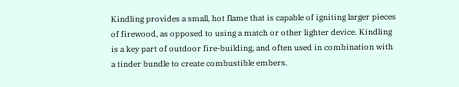Kindling provides a small, hot flame that is capable of igniting larger pieces of firewood, as opposed to using a match or other lighter device. Kindling is a key part of outdoor fire-building, and often used in combination with a tinder bundle to create combustible embers.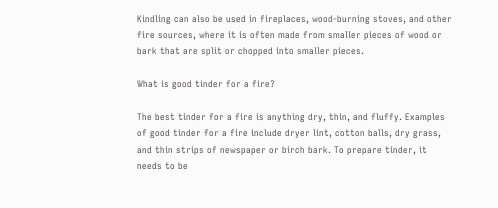Kindling can also be used in fireplaces, wood-burning stoves, and other fire sources, where it is often made from smaller pieces of wood or bark that are split or chopped into smaller pieces.

What is good tinder for a fire?

The best tinder for a fire is anything dry, thin, and fluffy. Examples of good tinder for a fire include dryer lint, cotton balls, dry grass, and thin strips of newspaper or birch bark. To prepare tinder, it needs to be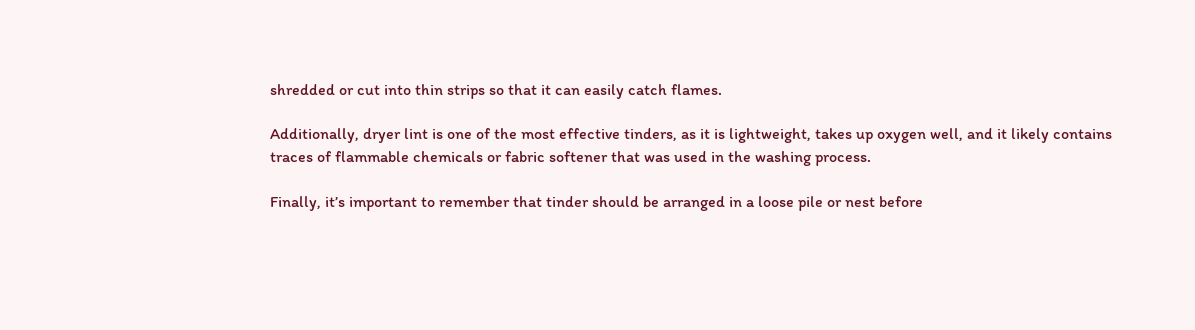shredded or cut into thin strips so that it can easily catch flames.

Additionally, dryer lint is one of the most effective tinders, as it is lightweight, takes up oxygen well, and it likely contains traces of flammable chemicals or fabric softener that was used in the washing process.

Finally, it’s important to remember that tinder should be arranged in a loose pile or nest before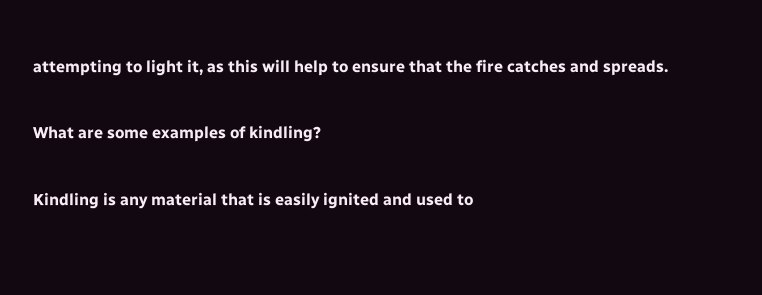attempting to light it, as this will help to ensure that the fire catches and spreads.

What are some examples of kindling?

Kindling is any material that is easily ignited and used to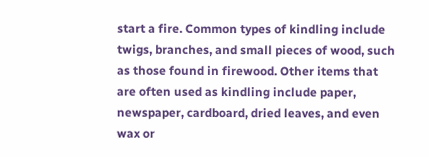start a fire. Common types of kindling include twigs, branches, and small pieces of wood, such as those found in firewood. Other items that are often used as kindling include paper, newspaper, cardboard, dried leaves, and even wax or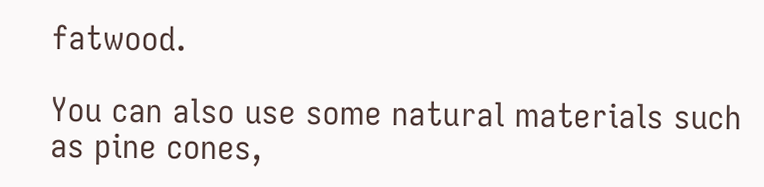fatwood.

You can also use some natural materials such as pine cones,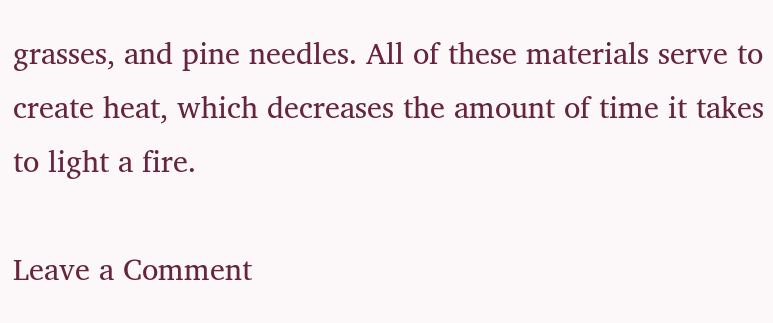grasses, and pine needles. All of these materials serve to create heat, which decreases the amount of time it takes to light a fire.

Leave a Comment